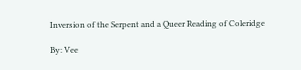Inversion of the Serpent and a Queer Reading of Coleridge

By: Vee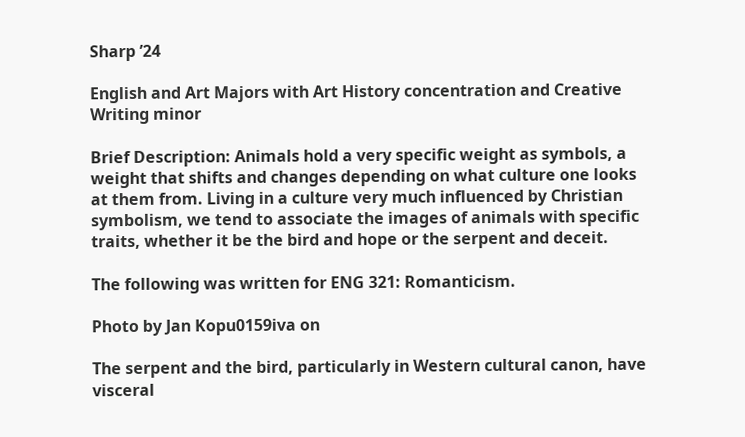Sharp ’24

English and Art Majors with Art History concentration and Creative Writing minor

Brief Description: Animals hold a very specific weight as symbols, a weight that shifts and changes depending on what culture one looks at them from. Living in a culture very much influenced by Christian symbolism, we tend to associate the images of animals with specific traits, whether it be the bird and hope or the serpent and deceit.

The following was written for ENG 321: Romanticism.

Photo by Jan Kopu0159iva on

The serpent and the bird, particularly in Western cultural canon, have visceral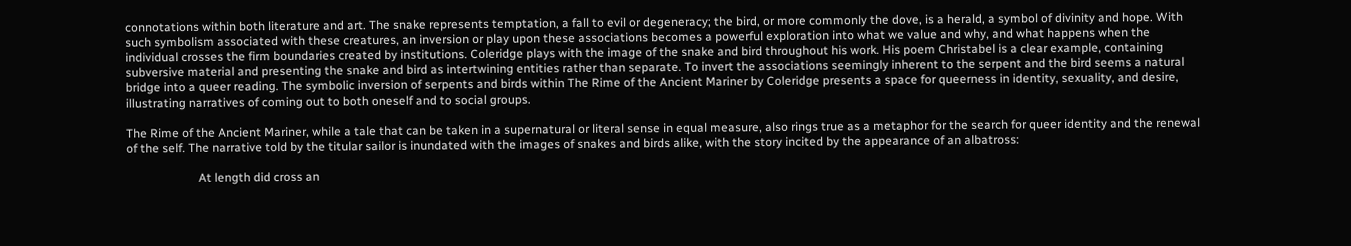connotations within both literature and art. The snake represents temptation, a fall to evil or degeneracy; the bird, or more commonly the dove, is a herald, a symbol of divinity and hope. With such symbolism associated with these creatures, an inversion or play upon these associations becomes a powerful exploration into what we value and why, and what happens when the individual crosses the firm boundaries created by institutions. Coleridge plays with the image of the snake and bird throughout his work. His poem Christabel is a clear example, containing subversive material and presenting the snake and bird as intertwining entities rather than separate. To invert the associations seemingly inherent to the serpent and the bird seems a natural bridge into a queer reading. The symbolic inversion of serpents and birds within The Rime of the Ancient Mariner by Coleridge presents a space for queerness in identity, sexuality, and desire, illustrating narratives of coming out to both oneself and to social groups.

The Rime of the Ancient Mariner, while a tale that can be taken in a supernatural or literal sense in equal measure, also rings true as a metaphor for the search for queer identity and the renewal of the self. The narrative told by the titular sailor is inundated with the images of snakes and birds alike, with the story incited by the appearance of an albatross:

                        At length did cross an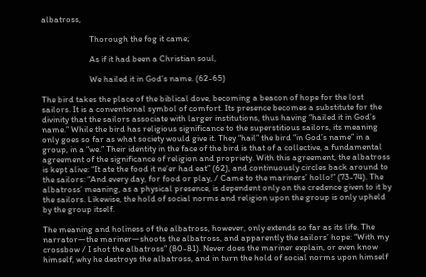albatross,

                        Thorough the fog it came;

                        As if it had been a Christian soul,

                        We hailed it in God’s name. (62-65)

The bird takes the place of the biblical dove, becoming a beacon of hope for the lost sailors. It is a conventional symbol of comfort. Its presence becomes a substitute for the divinity that the sailors associate with larger institutions, thus having “hailed it in God’s name.” While the bird has religious significance to the superstitious sailors, its meaning only goes so far as what society would give it. They “hail” the bird “in God’s name” in a group, in a “we.” Their identity in the face of the bird is that of a collective, a fundamental agreement of the significance of religion and propriety. With this agreement, the albatross is kept alive: “It ate the food it ne’er had eat” (62), and continuously circles back around to the sailors: “And every day, for food or play, / Came to the mariners’ hollo!” (73-74). The albatross’ meaning, as a physical presence, is dependent only on the credence given to it by the sailors. Likewise, the hold of social norms and religion upon the group is only upheld by the group itself.

The meaning and holiness of the albatross, however, only extends so far as its life. The narrator—the mariner—shoots the albatross, and apparently the sailors’ hope: “With my crossbow / I shot the albatross” (80-81). Never does the mariner explain, or even know himself, why he destroys the albatross, and in turn the hold of social norms upon himself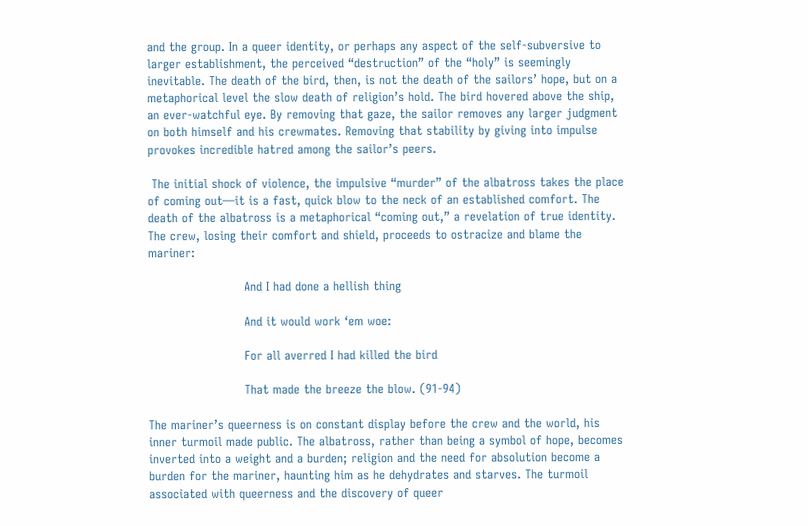and the group. In a queer identity, or perhaps any aspect of the self-subversive to larger establishment, the perceived “destruction” of the “holy” is seemingly inevitable. The death of the bird, then, is not the death of the sailors’ hope, but on a metaphorical level the slow death of religion’s hold. The bird hovered above the ship, an ever-watchful eye. By removing that gaze, the sailor removes any larger judgment on both himself and his crewmates. Removing that stability by giving into impulse provokes incredible hatred among the sailor’s peers.

 The initial shock of violence, the impulsive “murder” of the albatross takes the place of coming out—it is a fast, quick blow to the neck of an established comfort. The death of the albatross is a metaphorical “coming out,” a revelation of true identity. The crew, losing their comfort and shield, proceeds to ostracize and blame the mariner:

                        And I had done a hellish thing

                        And it would work ‘em woe:

                        For all averred I had killed the bird

                        That made the breeze the blow. (91-94)

The mariner’s queerness is on constant display before the crew and the world, his inner turmoil made public. The albatross, rather than being a symbol of hope, becomes inverted into a weight and a burden; religion and the need for absolution become a burden for the mariner, haunting him as he dehydrates and starves. The turmoil associated with queerness and the discovery of queer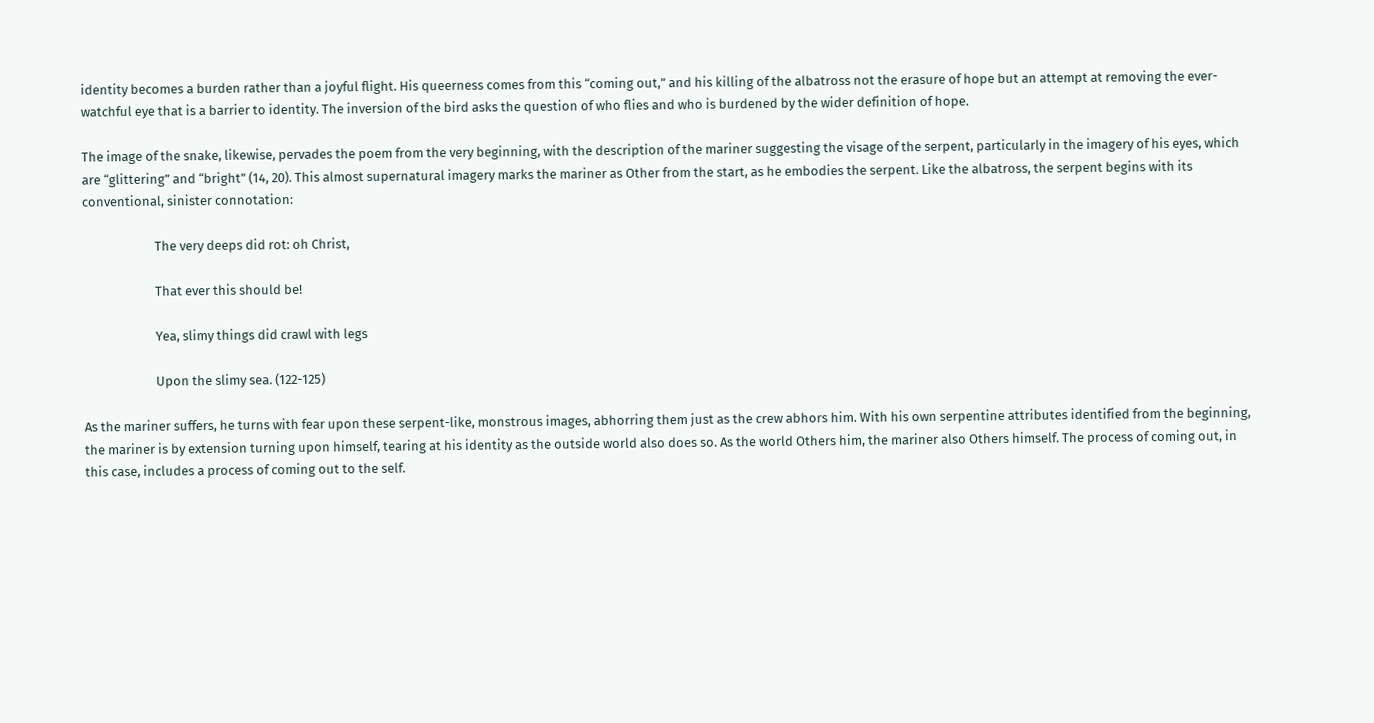identity becomes a burden rather than a joyful flight. His queerness comes from this “coming out,” and his killing of the albatross not the erasure of hope but an attempt at removing the ever-watchful eye that is a barrier to identity. The inversion of the bird asks the question of who flies and who is burdened by the wider definition of hope.

The image of the snake, likewise, pervades the poem from the very beginning, with the description of the mariner suggesting the visage of the serpent, particularly in the imagery of his eyes, which are “glittering” and “bright” (14, 20). This almost supernatural imagery marks the mariner as Other from the start, as he embodies the serpent. Like the albatross, the serpent begins with its conventional, sinister connotation:

                        The very deeps did rot: oh Christ,

                        That ever this should be!

                        Yea, slimy things did crawl with legs

                        Upon the slimy sea. (122-125)

As the mariner suffers, he turns with fear upon these serpent-like, monstrous images, abhorring them just as the crew abhors him. With his own serpentine attributes identified from the beginning, the mariner is by extension turning upon himself, tearing at his identity as the outside world also does so. As the world Others him, the mariner also Others himself. The process of coming out, in this case, includes a process of coming out to the self.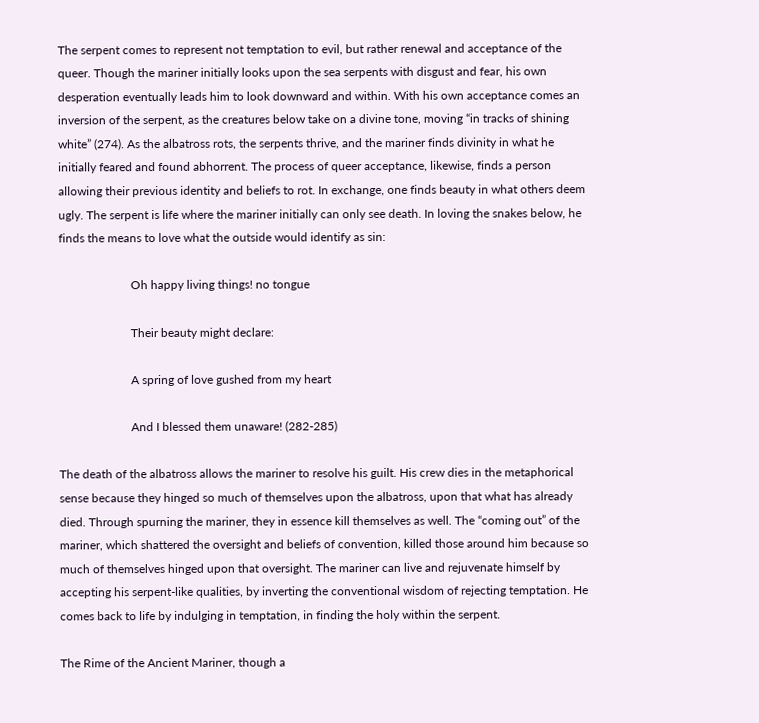The serpent comes to represent not temptation to evil, but rather renewal and acceptance of the queer. Though the mariner initially looks upon the sea serpents with disgust and fear, his own desperation eventually leads him to look downward and within. With his own acceptance comes an inversion of the serpent, as the creatures below take on a divine tone, moving “in tracks of shining white” (274). As the albatross rots, the serpents thrive, and the mariner finds divinity in what he initially feared and found abhorrent. The process of queer acceptance, likewise, finds a person allowing their previous identity and beliefs to rot. In exchange, one finds beauty in what others deem ugly. The serpent is life where the mariner initially can only see death. In loving the snakes below, he finds the means to love what the outside would identify as sin:

                        Oh happy living things! no tongue

                        Their beauty might declare:

                        A spring of love gushed from my heart

                        And I blessed them unaware! (282-285)

The death of the albatross allows the mariner to resolve his guilt. His crew dies in the metaphorical sense because they hinged so much of themselves upon the albatross, upon that what has already died. Through spurning the mariner, they in essence kill themselves as well. The “coming out” of the mariner, which shattered the oversight and beliefs of convention, killed those around him because so much of themselves hinged upon that oversight. The mariner can live and rejuvenate himself by accepting his serpent-like qualities, by inverting the conventional wisdom of rejecting temptation. He comes back to life by indulging in temptation, in finding the holy within the serpent.

The Rime of the Ancient Mariner, though a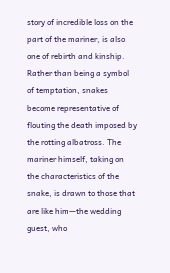story of incredible loss on the part of the mariner, is also one of rebirth and kinship. Rather than being a symbol of temptation, snakes become representative of flouting the death imposed by the rotting albatross. The mariner himself, taking on the characteristics of the snake, is drawn to those that are like him—the wedding guest, who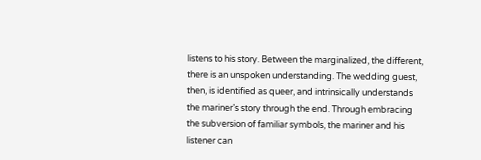listens to his story. Between the marginalized, the different, there is an unspoken understanding. The wedding guest, then, is identified as queer, and intrinsically understands the mariner’s story through the end. Through embracing the subversion of familiar symbols, the mariner and his listener can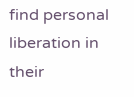find personal liberation in their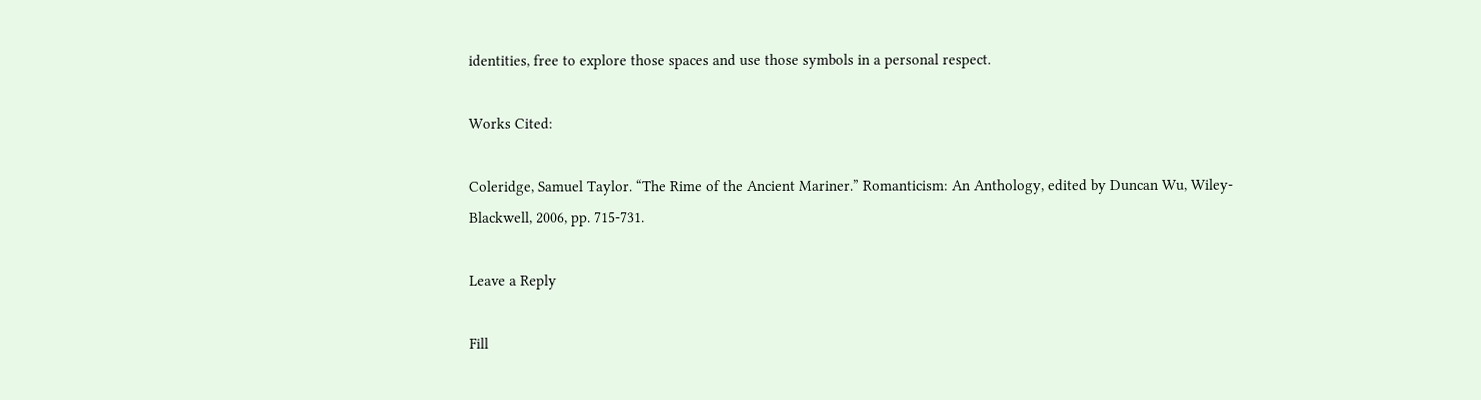identities, free to explore those spaces and use those symbols in a personal respect.

Works Cited:

Coleridge, Samuel Taylor. “The Rime of the Ancient Mariner.” Romanticism: An Anthology, edited by Duncan Wu, Wiley-Blackwell, 2006, pp. 715-731.

Leave a Reply

Fill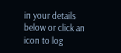in your details below or click an icon to log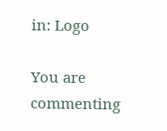in: Logo

You are commenting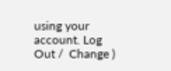using your account. Log Out /  Change )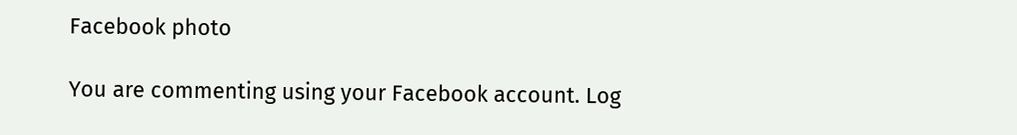Facebook photo

You are commenting using your Facebook account. Log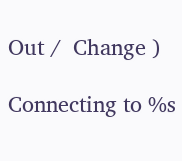Out /  Change )

Connecting to %s